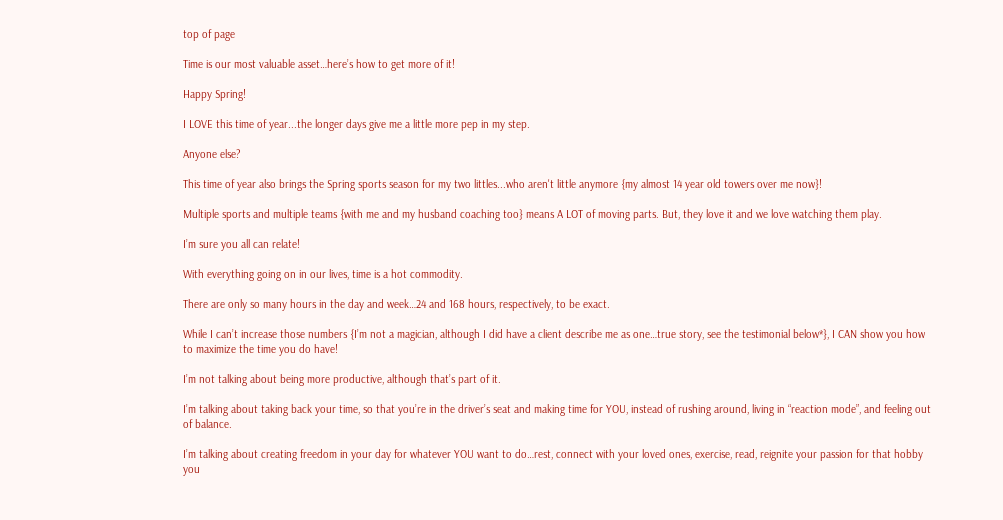top of page

Time is our most valuable asset…here’s how to get more of it!

Happy Spring!

I LOVE this time of year...the longer days give me a little more pep in my step.

Anyone else?

This time of year also brings the Spring sports season for my two littles...who aren't little anymore {my almost 14 year old towers over me now}!

Multiple sports and multiple teams {with me and my husband coaching too} means A LOT of moving parts. But, they love it and we love watching them play.

I’m sure you all can relate!

With everything going on in our lives, time is a hot commodity.

There are only so many hours in the day and week…24 and 168 hours, respectively, to be exact.

While I can’t increase those numbers {I’m not a magician, although I did have a client describe me as one…true story, see the testimonial below*}, I CAN show you how to maximize the time you do have!

I’m not talking about being more productive, although that’s part of it.

I’m talking about taking back your time, so that you’re in the driver’s seat and making time for YOU, instead of rushing around, living in “reaction mode”, and feeling out of balance.

I’m talking about creating freedom in your day for whatever YOU want to do…rest, connect with your loved ones, exercise, read, reignite your passion for that hobby you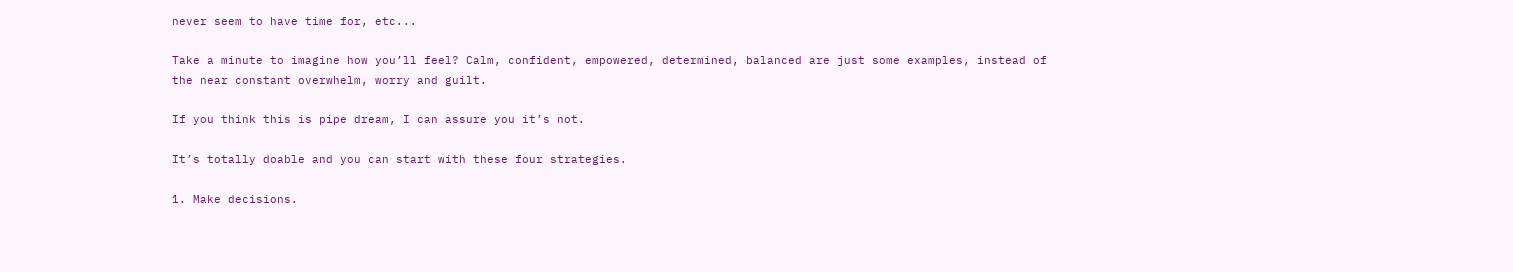never seem to have time for, etc...

Take a minute to imagine how you’ll feel? Calm, confident, empowered, determined, balanced are just some examples, instead of the near constant overwhelm, worry and guilt.

If you think this is pipe dream, I can assure you it’s not.

It’s totally doable and you can start with these four strategies.

1. Make decisions.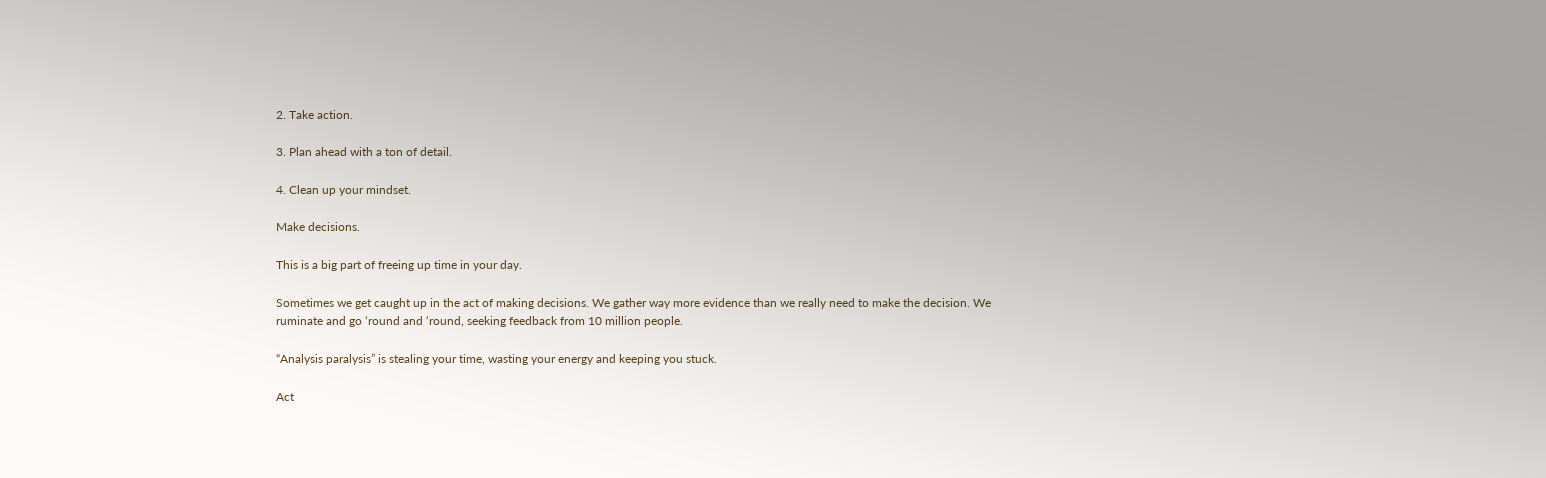2. Take action.

3. Plan ahead with a ton of detail.

4. Clean up your mindset.

Make decisions.

This is a big part of freeing up time in your day.

Sometimes we get caught up in the act of making decisions. We gather way more evidence than we really need to make the decision. We ruminate and go ‘round and ‘round, seeking feedback from 10 million people.

“Analysis paralysis” is stealing your time, wasting your energy and keeping you stuck.

Act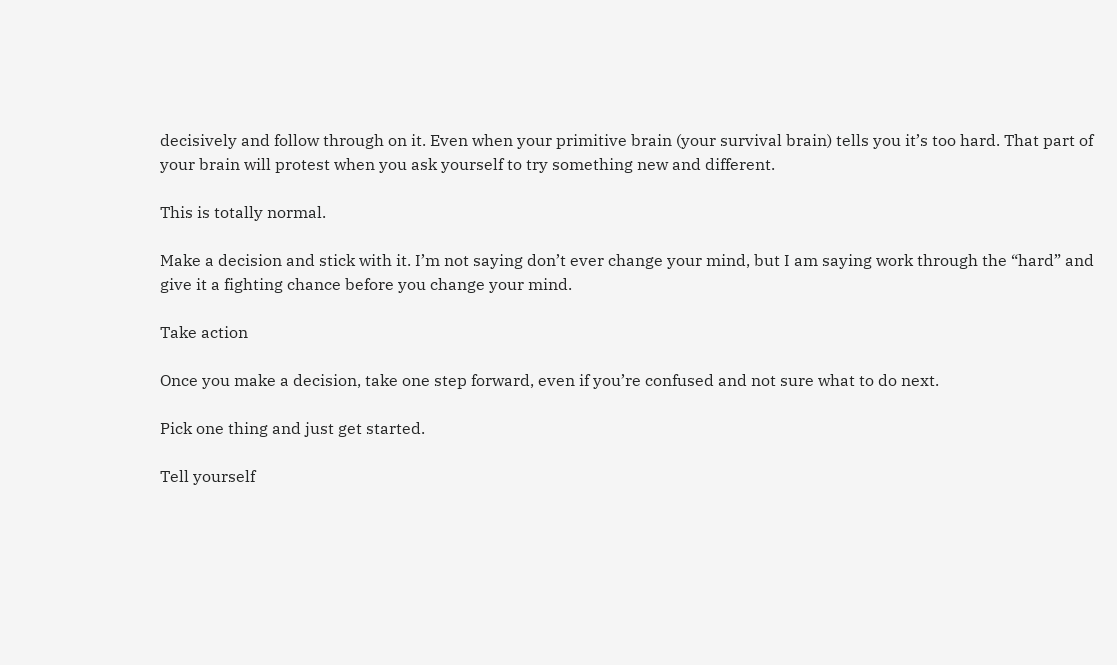decisively and follow through on it. Even when your primitive brain (your survival brain) tells you it’s too hard. That part of your brain will protest when you ask yourself to try something new and different.

This is totally normal.

Make a decision and stick with it. I’m not saying don’t ever change your mind, but I am saying work through the “hard” and give it a fighting chance before you change your mind.

Take action

Once you make a decision, take one step forward, even if you’re confused and not sure what to do next.

Pick one thing and just get started.

Tell yourself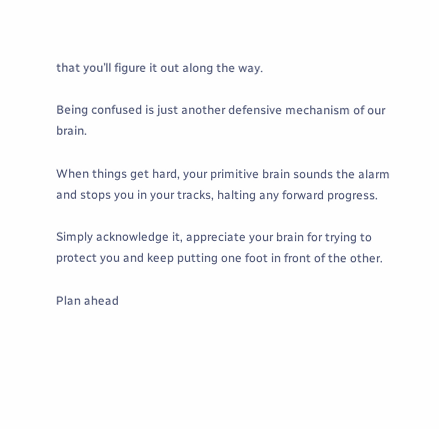that you’ll figure it out along the way.

Being confused is just another defensive mechanism of our brain.

When things get hard, your primitive brain sounds the alarm and stops you in your tracks, halting any forward progress.

Simply acknowledge it, appreciate your brain for trying to protect you and keep putting one foot in front of the other.

Plan ahead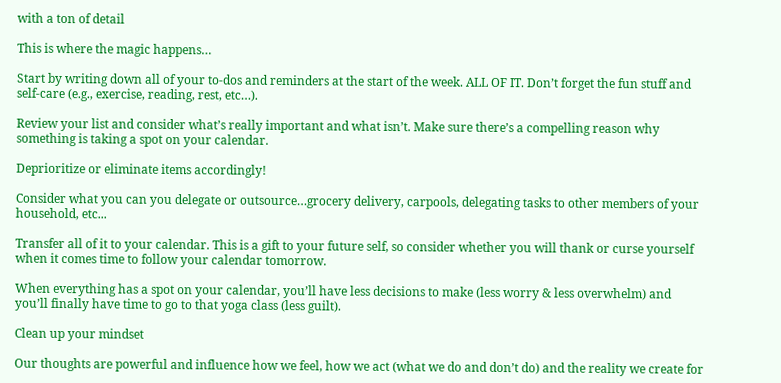with a ton of detail

This is where the magic happens…

Start by writing down all of your to-dos and reminders at the start of the week. ALL OF IT. Don’t forget the fun stuff and self-care (e.g., exercise, reading, rest, etc…).

Review your list and consider what’s really important and what isn’t. Make sure there’s a compelling reason why something is taking a spot on your calendar.

Deprioritize or eliminate items accordingly!

Consider what you can you delegate or outsource…grocery delivery, carpools, delegating tasks to other members of your household, etc...

Transfer all of it to your calendar. This is a gift to your future self, so consider whether you will thank or curse yourself when it comes time to follow your calendar tomorrow.

When everything has a spot on your calendar, you’ll have less decisions to make (less worry & less overwhelm) and you’ll finally have time to go to that yoga class (less guilt).

Clean up your mindset

Our thoughts are powerful and influence how we feel, how we act (what we do and don’t do) and the reality we create for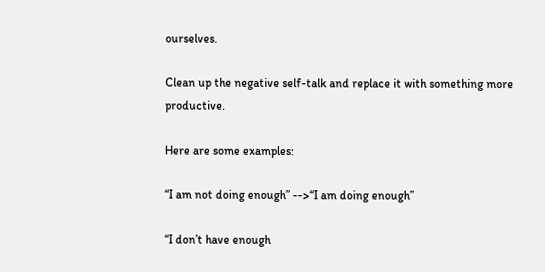ourselves.

Clean up the negative self-talk and replace it with something more productive.

Here are some examples:

“I am not doing enough” -->“I am doing enough”

“I don’t have enough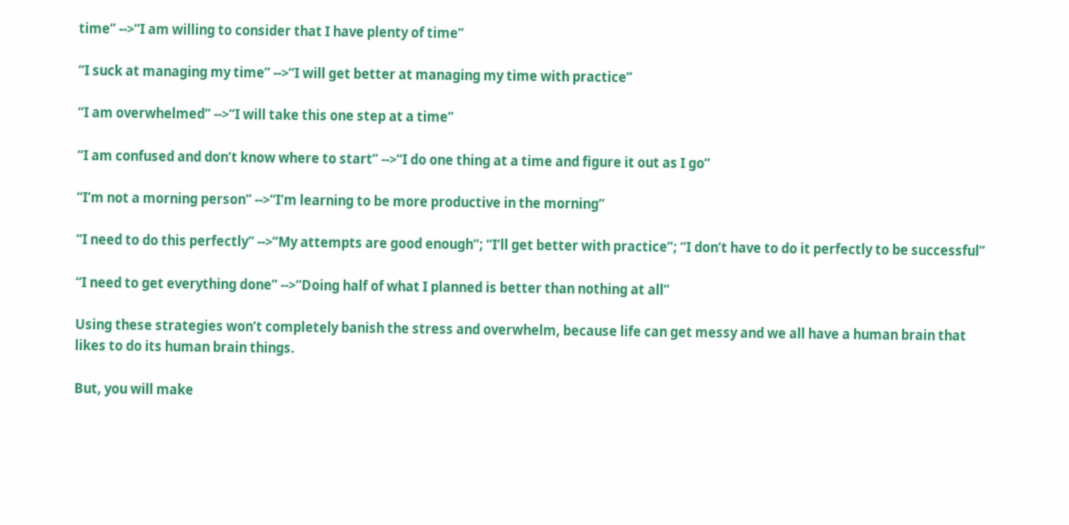time” -->“I am willing to consider that I have plenty of time”

“I suck at managing my time” -->“I will get better at managing my time with practice”

“I am overwhelmed” -->“I will take this one step at a time”

“I am confused and don’t know where to start” -->“I do one thing at a time and figure it out as I go”

“I’m not a morning person” -->“I’m learning to be more productive in the morning”

“I need to do this perfectly” -->“My attempts are good enough”; “I’ll get better with practice”; “I don’t have to do it perfectly to be successful”

“I need to get everything done” -->“Doing half of what I planned is better than nothing at all”

Using these strategies won’t completely banish the stress and overwhelm, because life can get messy and we all have a human brain that likes to do its human brain things.

But, you will make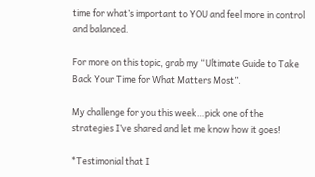time for what’s important to YOU and feel more in control and balanced.

For more on this topic, grab my “Ultimate Guide to Take Back Your Time for What Matters Most”.

My challenge for you this week…pick one of the strategies I’ve shared and let me know how it goes!

*Testimonial that I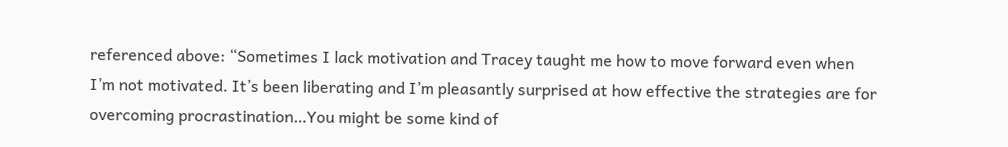referenced above: “Sometimes I lack motivation and Tracey taught me how to move forward even when I’m not motivated. It’s been liberating and I’m pleasantly surprised at how effective the strategies are for overcoming procrastination…You might be some kind of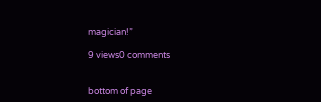magician!”

9 views0 comments


bottom of page